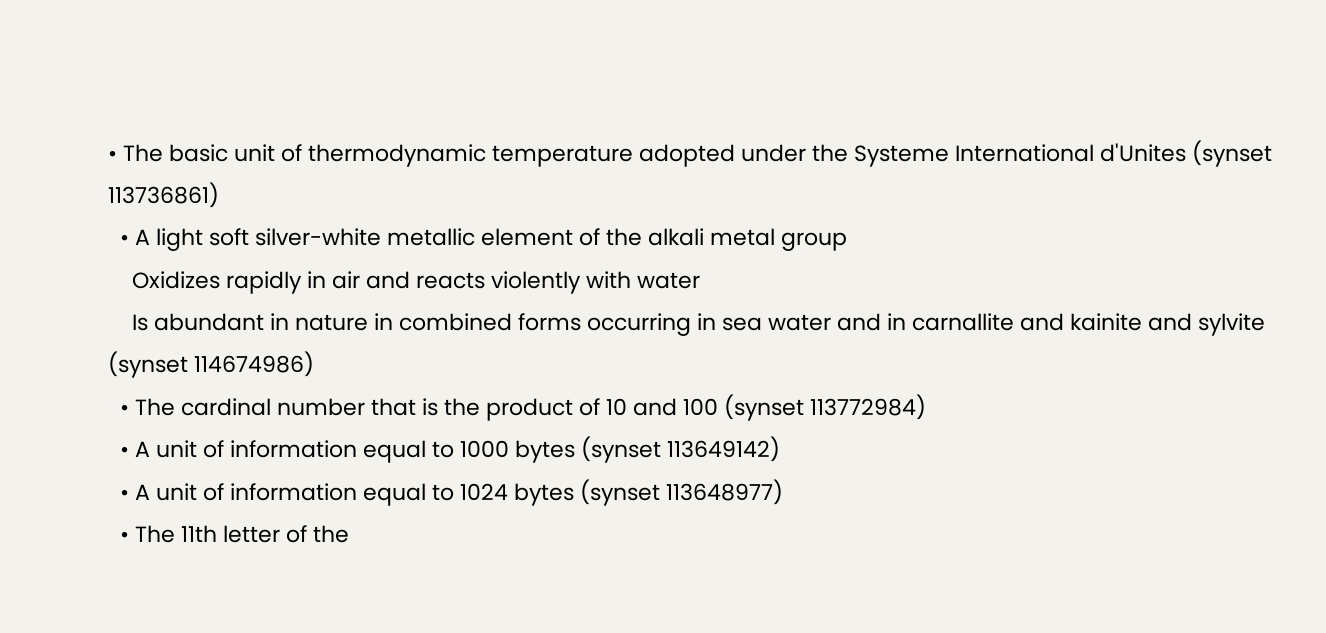• The basic unit of thermodynamic temperature adopted under the Systeme International d'Unites (synset 113736861)
  • A light soft silver-white metallic element of the alkali metal group
    Oxidizes rapidly in air and reacts violently with water
    Is abundant in nature in combined forms occurring in sea water and in carnallite and kainite and sylvite (synset 114674986)
  • The cardinal number that is the product of 10 and 100 (synset 113772984)
  • A unit of information equal to 1000 bytes (synset 113649142)
  • A unit of information equal to 1024 bytes (synset 113648977)
  • The 11th letter of the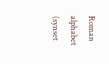Roman alphabet (synset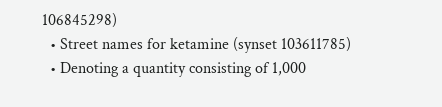106845298)
  • Street names for ketamine (synset 103611785)
  • Denoting a quantity consisting of 1,000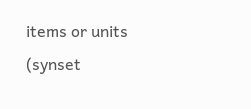items or units (synset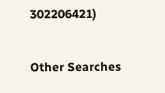302206421)

Other Searches